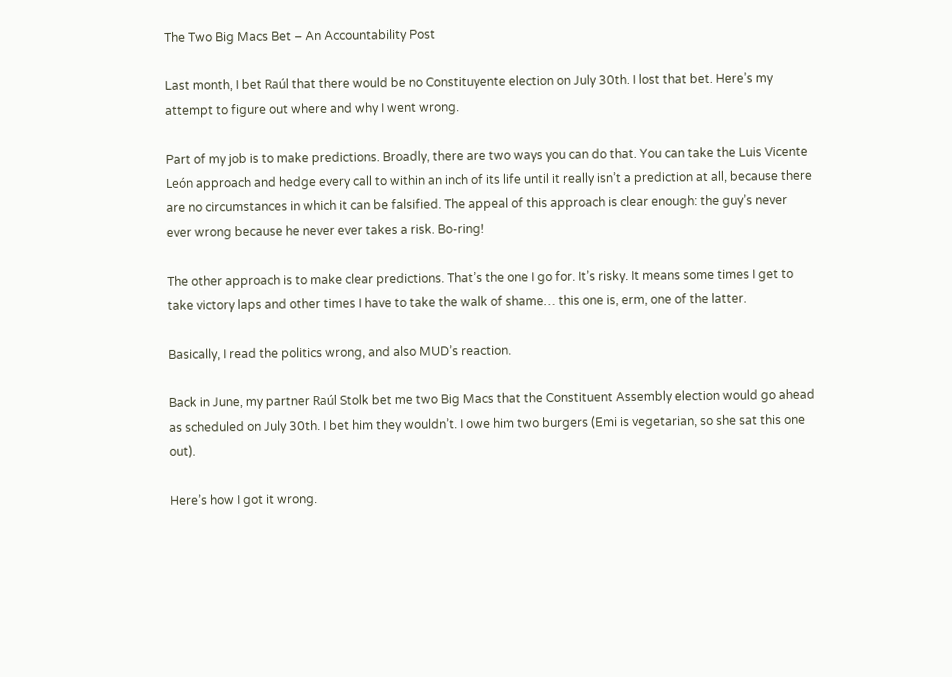The Two Big Macs Bet – An Accountability Post

Last month, I bet Raúl that there would be no Constituyente election on July 30th. I lost that bet. Here’s my attempt to figure out where and why I went wrong.

Part of my job is to make predictions. Broadly, there are two ways you can do that. You can take the Luis Vicente León approach and hedge every call to within an inch of its life until it really isn’t a prediction at all, because there are no circumstances in which it can be falsified. The appeal of this approach is clear enough: the guy’s never ever wrong because he never ever takes a risk. Bo-ring!

The other approach is to make clear predictions. That’s the one I go for. It’s risky. It means some times I get to take victory laps and other times I have to take the walk of shame… this one is, erm, one of the latter.

Basically, I read the politics wrong, and also MUD’s reaction.

Back in June, my partner Raúl Stolk bet me two Big Macs that the Constituent Assembly election would go ahead as scheduled on July 30th. I bet him they wouldn’t. I owe him two burgers (Emi is vegetarian, so she sat this one out).

Here’s how I got it wrong.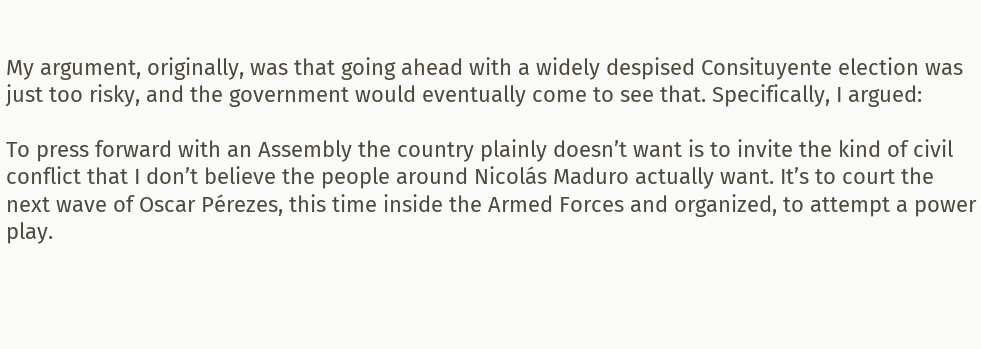My argument, originally, was that going ahead with a widely despised Consituyente election was just too risky, and the government would eventually come to see that. Specifically, I argued:

To press forward with an Assembly the country plainly doesn’t want is to invite the kind of civil conflict that I don’t believe the people around Nicolás Maduro actually want. It’s to court the next wave of Oscar Pérezes, this time inside the Armed Forces and organized, to attempt a power play.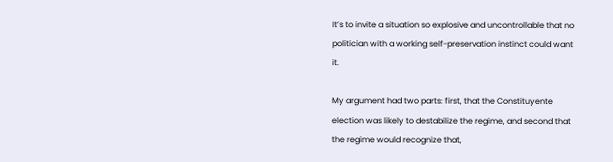It’s to invite a situation so explosive and uncontrollable that no politician with a working self-preservation instinct could want it.

My argument had two parts: first, that the Constituyente election was likely to destabilize the regime, and second that the regime would recognize that,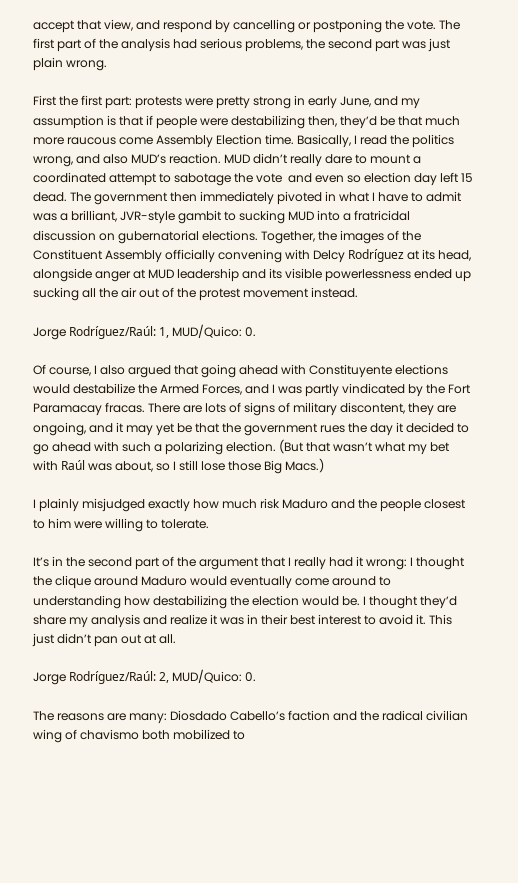accept that view, and respond by cancelling or postponing the vote. The first part of the analysis had serious problems, the second part was just plain wrong.

First the first part: protests were pretty strong in early June, and my assumption is that if people were destabilizing then, they’d be that much more raucous come Assembly Election time. Basically, I read the politics wrong, and also MUD’s reaction. MUD didn’t really dare to mount a coordinated attempt to sabotage the vote  and even so election day left 15 dead. The government then immediately pivoted in what I have to admit was a brilliant, JVR-style gambit to sucking MUD into a fratricidal discussion on gubernatorial elections. Together, the images of the Constituent Assembly officially convening with Delcy Rodríguez at its head, alongside anger at MUD leadership and its visible powerlessness ended up sucking all the air out of the protest movement instead.

Jorge Rodríguez/Raúl: 1, MUD/Quico: 0.

Of course, I also argued that going ahead with Constituyente elections would destabilize the Armed Forces, and I was partly vindicated by the Fort Paramacay fracas. There are lots of signs of military discontent, they are ongoing, and it may yet be that the government rues the day it decided to go ahead with such a polarizing election. (But that wasn’t what my bet with Raúl was about, so I still lose those Big Macs.)

I plainly misjudged exactly how much risk Maduro and the people closest to him were willing to tolerate.

It’s in the second part of the argument that I really had it wrong: I thought the clique around Maduro would eventually come around to understanding how destabilizing the election would be. I thought they’d share my analysis and realize it was in their best interest to avoid it. This just didn’t pan out at all.

Jorge Rodríguez/Raúl: 2, MUD/Quico: 0.

The reasons are many: Diosdado Cabello’s faction and the radical civilian wing of chavismo both mobilized to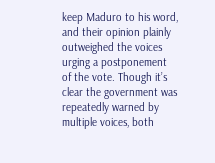keep Maduro to his word, and their opinion plainly outweighed the voices urging a postponement of the vote. Though it’s clear the government was repeatedly warned by multiple voices, both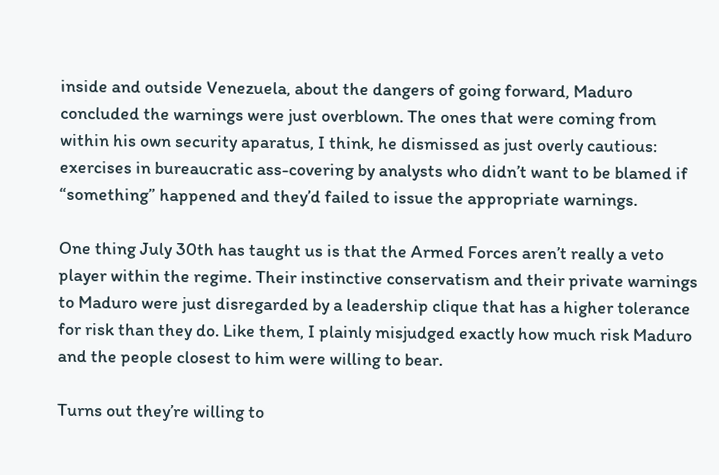inside and outside Venezuela, about the dangers of going forward, Maduro concluded the warnings were just overblown. The ones that were coming from within his own security aparatus, I think, he dismissed as just overly cautious: exercises in bureaucratic ass-covering by analysts who didn’t want to be blamed if “something” happened and they’d failed to issue the appropriate warnings.

One thing July 30th has taught us is that the Armed Forces aren’t really a veto player within the regime. Their instinctive conservatism and their private warnings to Maduro were just disregarded by a leadership clique that has a higher tolerance for risk than they do. Like them, I plainly misjudged exactly how much risk Maduro and the people closest to him were willing to bear.

Turns out they’re willing to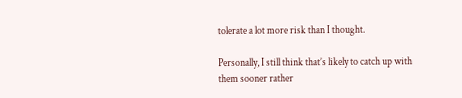tolerate a lot more risk than I thought.

Personally, I still think that’s likely to catch up with them sooner rather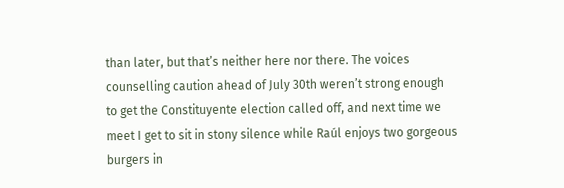than later, but that’s neither here nor there. The voices counselling caution ahead of July 30th weren’t strong enough to get the Constituyente election called off, and next time we meet I get to sit in stony silence while Raúl enjoys two gorgeous burgers in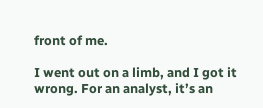front of me.

I went out on a limb, and I got it wrong. For an analyst, it’s an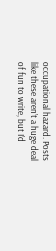occupational hazard. Posts like these aren’t a huge deal of fun to write, but I’d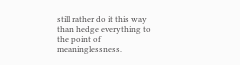still rather do it this way than hedge everything to the point of meaninglessness.